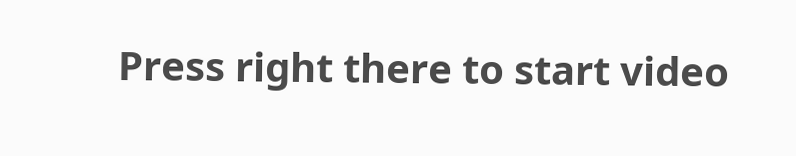Press right there to start video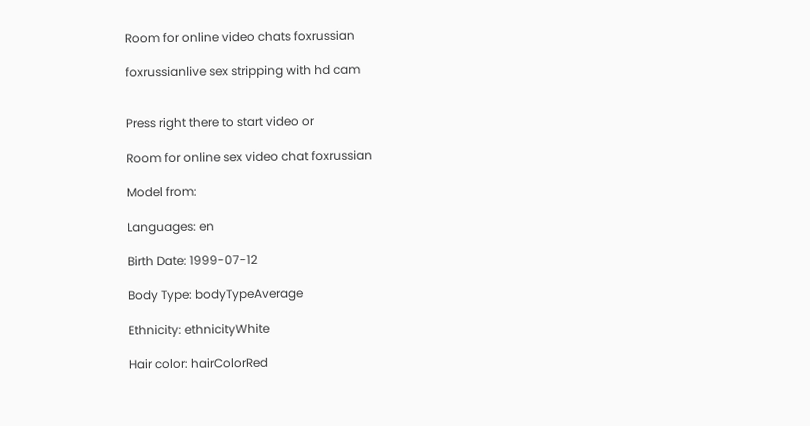Room for online video chats foxrussian

foxrussianlive sex stripping with hd cam


Press right there to start video or

Room for online sex video chat foxrussian

Model from:

Languages: en

Birth Date: 1999-07-12

Body Type: bodyTypeAverage

Ethnicity: ethnicityWhite

Hair color: hairColorRed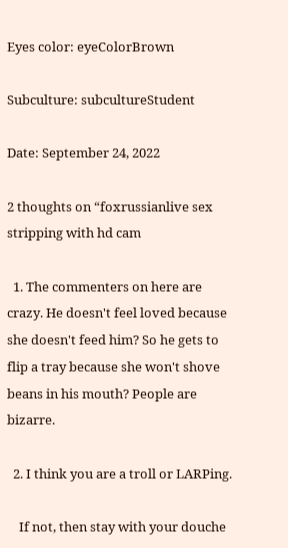Eyes color: eyeColorBrown

Subculture: subcultureStudent

Date: September 24, 2022

2 thoughts on “foxrussianlive sex stripping with hd cam

  1. The commenters on here are crazy. He doesn't feel loved because she doesn't feed him? So he gets to flip a tray because she won't shove beans in his mouth? People are bizarre.

  2. I think you are a troll or LARPing.

    If not, then stay with your douche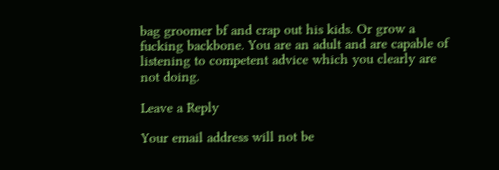bag groomer bf and crap out his kids. Or grow a fucking backbone. You are an adult and are capable of listening to competent advice which you clearly are not doing.

Leave a Reply

Your email address will not be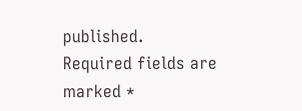published. Required fields are marked *